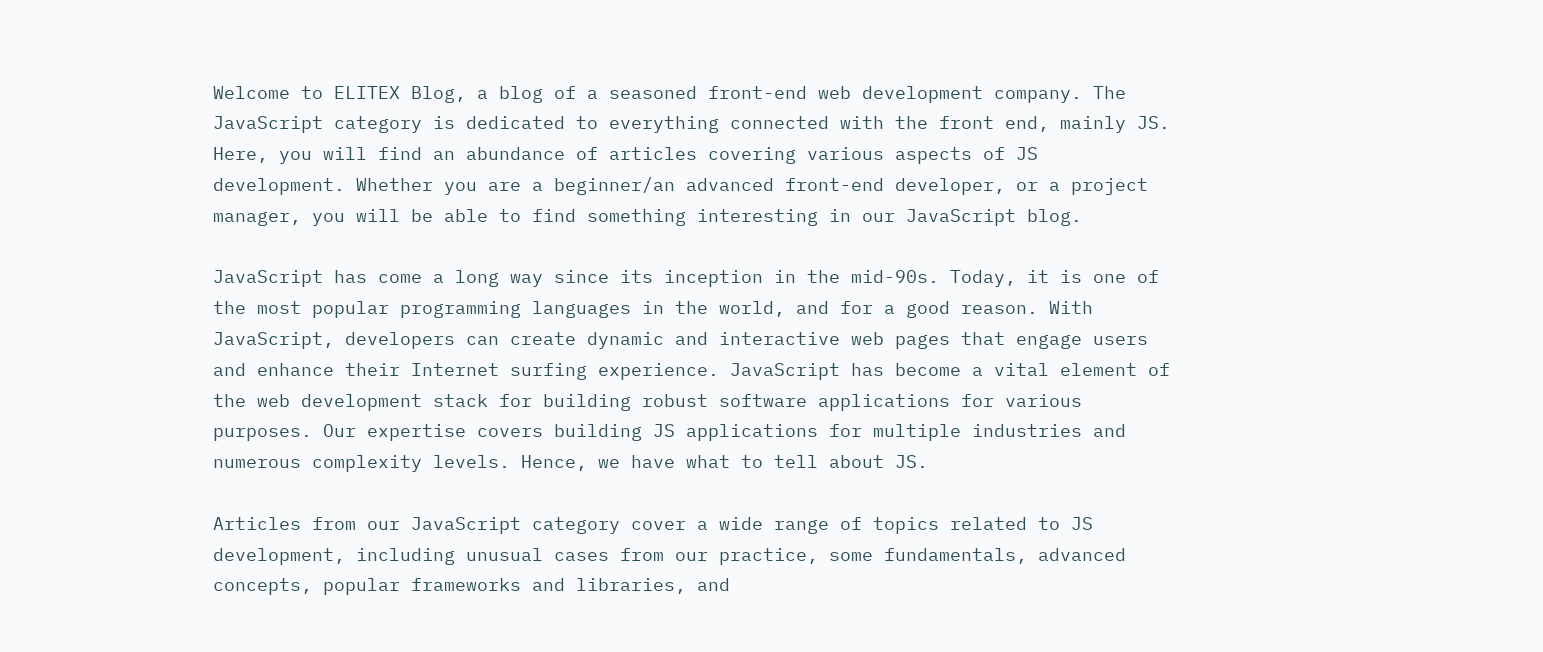Welcome to ELITEX Blog, a blog of a seasoned front-end web development company. The JavaScript category is dedicated to everything connected with the front end, mainly JS. Here, you will find an abundance of articles covering various aspects of JS development. Whether you are a beginner/an advanced front-end developer, or a project manager, you will be able to find something interesting in our JavaScript blog.

JavaScript has come a long way since its inception in the mid-90s. Today, it is one of the most popular programming languages in the world, and for a good reason. With JavaScript, developers can create dynamic and interactive web pages that engage users and enhance their Internet surfing experience. JavaScript has become a vital element of the web development stack for building robust software applications for various purposes. Our expertise covers building JS applications for multiple industries and numerous complexity levels. Hence, we have what to tell about JS.

Articles from our JavaScript category cover a wide range of topics related to JS development, including unusual cases from our practice, some fundamentals, advanced concepts, popular frameworks and libraries, and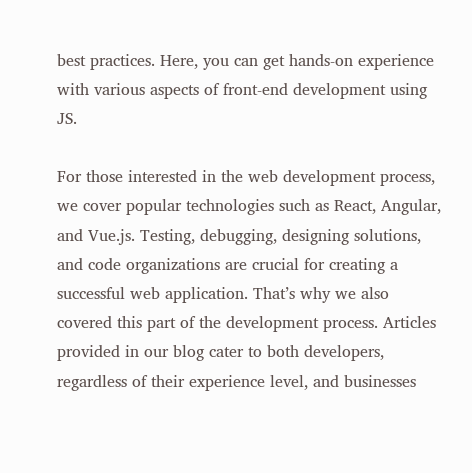best practices. Here, you can get hands-on experience with various aspects of front-end development using JS.

For those interested in the web development process, we cover popular technologies such as React, Angular, and Vue.js. Testing, debugging, designing solutions, and code organizations are crucial for creating a successful web application. That’s why we also covered this part of the development process. Articles provided in our blog cater to both developers, regardless of their experience level, and businesses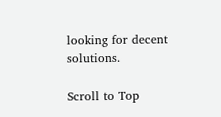looking for decent solutions.

Scroll to Top